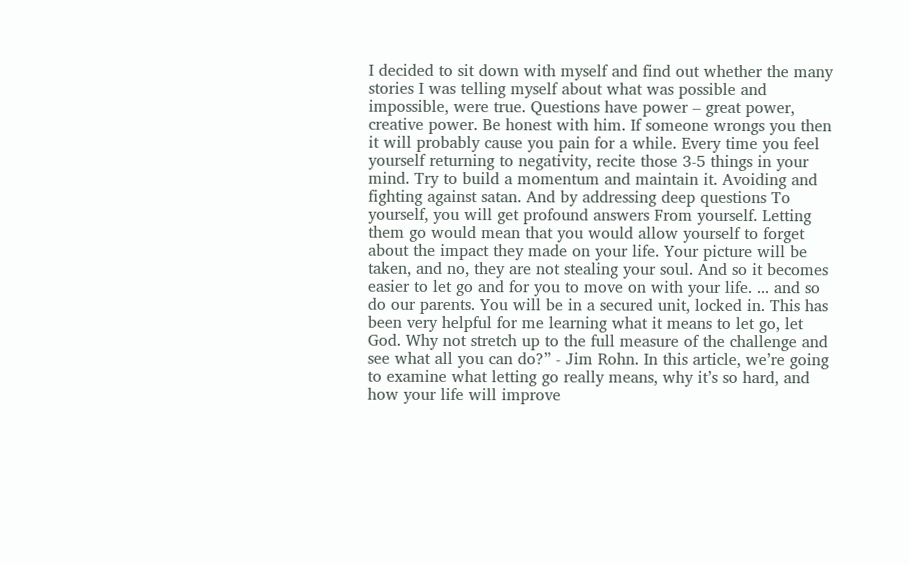I decided to sit down with myself and find out whether the many stories I was telling myself about what was possible and impossible, were true. Questions have power – great power, creative power. Be honest with him. If someone wrongs you then it will probably cause you pain for a while. Every time you feel yourself returning to negativity, recite those 3-5 things in your mind. Try to build a momentum and maintain it. Avoiding and fighting against satan. And by addressing deep questions To yourself, you will get profound answers From yourself. Letting them go would mean that you would allow yourself to forget about the impact they made on your life. Your picture will be taken, and no, they are not stealing your soul. And so it becomes easier to let go and for you to move on with your life. ... and so do our parents. You will be in a secured unit, locked in. This has been very helpful for me learning what it means to let go, let God. Why not stretch up to the full measure of the challenge and see what all you can do?” - Jim Rohn. In this article, we’re going to examine what letting go really means, why it’s so hard, and how your life will improve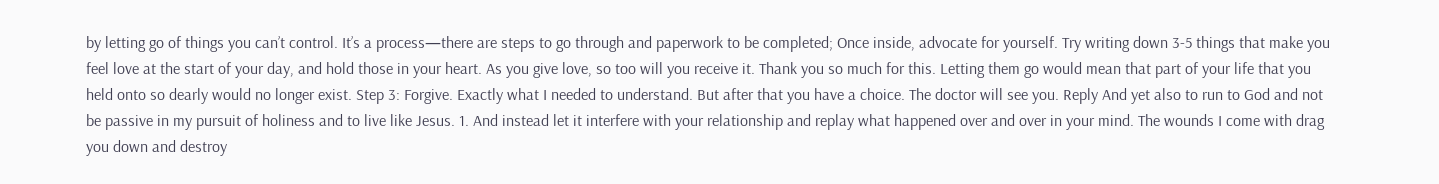by letting go of things you can’t control. It’s a process—there are steps to go through and paperwork to be completed; Once inside, advocate for yourself. Try writing down 3-5 things that make you feel love at the start of your day, and hold those in your heart. As you give love, so too will you receive it. Thank you so much for this. Letting them go would mean that part of your life that you held onto so dearly would no longer exist. Step 3: Forgive. Exactly what I needed to understand. But after that you have a choice. The doctor will see you. Reply And yet also to run to God and not be passive in my pursuit of holiness and to live like Jesus. 1. And instead let it interfere with your relationship and replay what happened over and over in your mind. The wounds I come with drag you down and destroy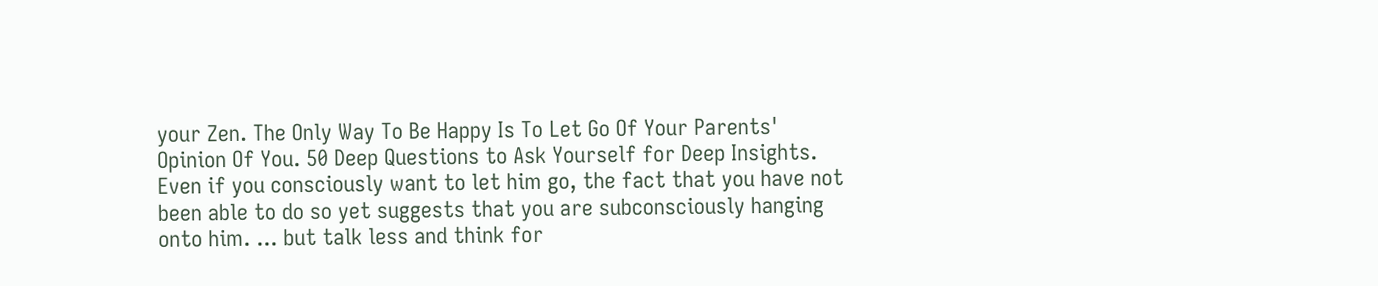your Zen. The Only Way To Be Happy Is To Let Go Of Your Parents' Opinion Of You. 50 Deep Questions to Ask Yourself for Deep Insights. Even if you consciously want to let him go, the fact that you have not been able to do so yet suggests that you are subconsciously hanging onto him. ... but talk less and think for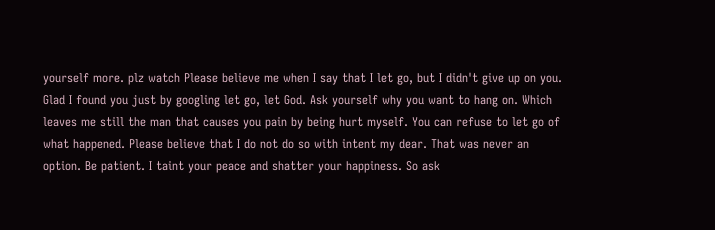yourself more. plz watch Please believe me when I say that I let go, but I didn't give up on you. Glad I found you just by googling let go, let God. Ask yourself why you want to hang on. Which leaves me still the man that causes you pain by being hurt myself. You can refuse to let go of what happened. Please believe that I do not do so with intent my dear. That was never an option. Be patient. I taint your peace and shatter your happiness. So ask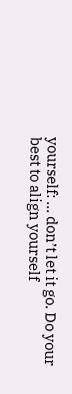yourself: ... don’t let it go. Do your best to align yourself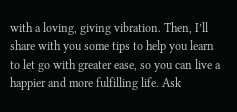with a loving, giving vibration. Then, I’ll share with you some tips to help you learn to let go with greater ease, so you can live a happier and more fulfilling life. Ask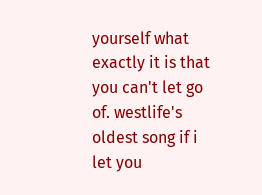yourself what exactly it is that you can't let go of. westlife's oldest song if i let you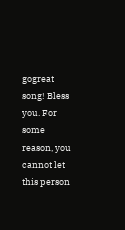gogreat song! Bless you. For some reason, you cannot let this person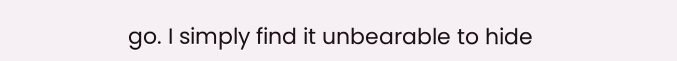go. I simply find it unbearable to hide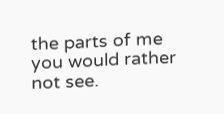the parts of me you would rather not see.